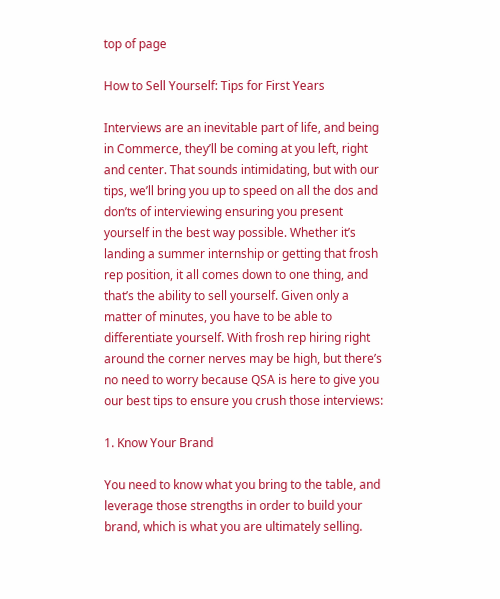top of page

How to Sell Yourself: Tips for First Years

Interviews are an inevitable part of life, and being in Commerce, they’ll be coming at you left, right and center. That sounds intimidating, but with our tips, we’ll bring you up to speed on all the dos and don’ts of interviewing ensuring you present yourself in the best way possible. Whether it’s landing a summer internship or getting that frosh rep position, it all comes down to one thing, and that’s the ability to sell yourself. Given only a matter of minutes, you have to be able to differentiate yourself. With frosh rep hiring right around the corner nerves may be high, but there’s no need to worry because QSA is here to give you our best tips to ensure you crush those interviews:

1. Know Your Brand

You need to know what you bring to the table, and leverage those strengths in order to build your brand, which is what you are ultimately selling.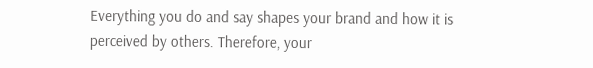Everything you do and say shapes your brand and how it is perceived by others. Therefore, your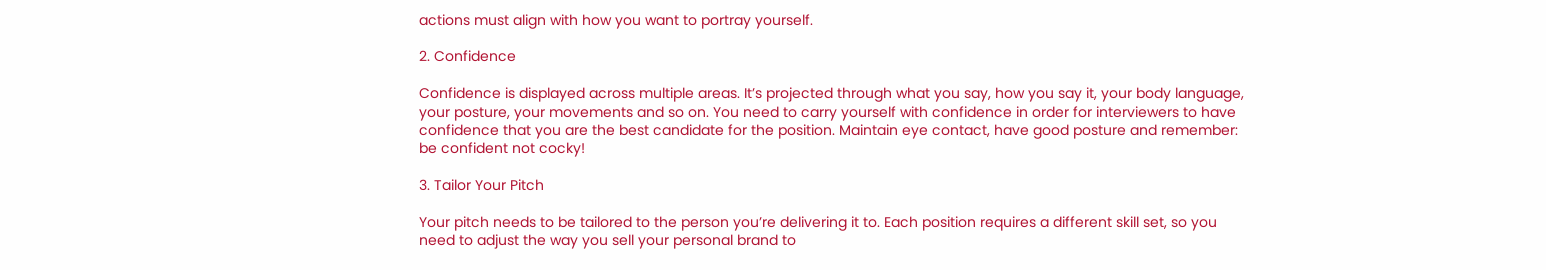actions must align with how you want to portray yourself.

2. Confidence

Confidence is displayed across multiple areas. It’s projected through what you say, how you say it, your body language, your posture, your movements and so on. You need to carry yourself with confidence in order for interviewers to have confidence that you are the best candidate for the position. Maintain eye contact, have good posture and remember: be confident not cocky!

3. Tailor Your Pitch

Your pitch needs to be tailored to the person you’re delivering it to. Each position requires a different skill set, so you need to adjust the way you sell your personal brand to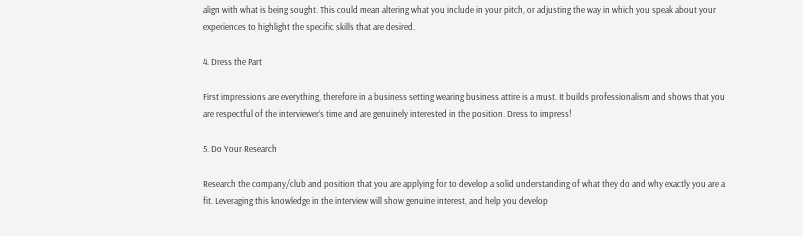align with what is being sought. This could mean altering what you include in your pitch, or adjusting the way in which you speak about your experiences to highlight the specific skills that are desired.

4. Dress the Part

First impressions are everything, therefore in a business setting wearing business attire is a must. It builds professionalism and shows that you are respectful of the interviewer’s time and are genuinely interested in the position. Dress to impress!

5. Do Your Research

Research the company/club and position that you are applying for to develop a solid understanding of what they do and why exactly you are a fit. Leveraging this knowledge in the interview will show genuine interest, and help you develop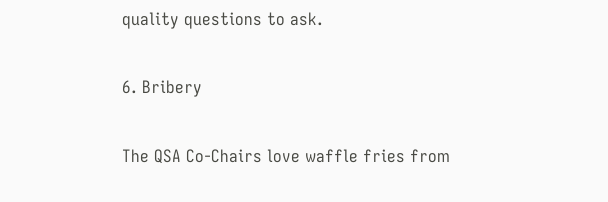quality questions to ask.

6. Bribery

The QSA Co-Chairs love waffle fries from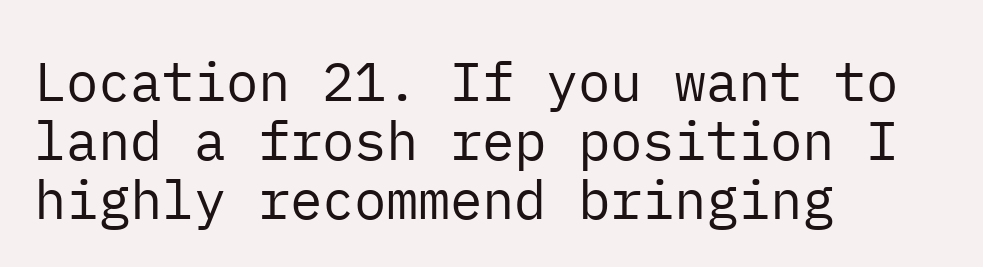Location 21. If you want to land a frosh rep position I highly recommend bringing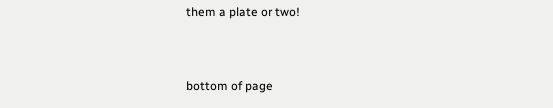them a plate or two!


bottom of page